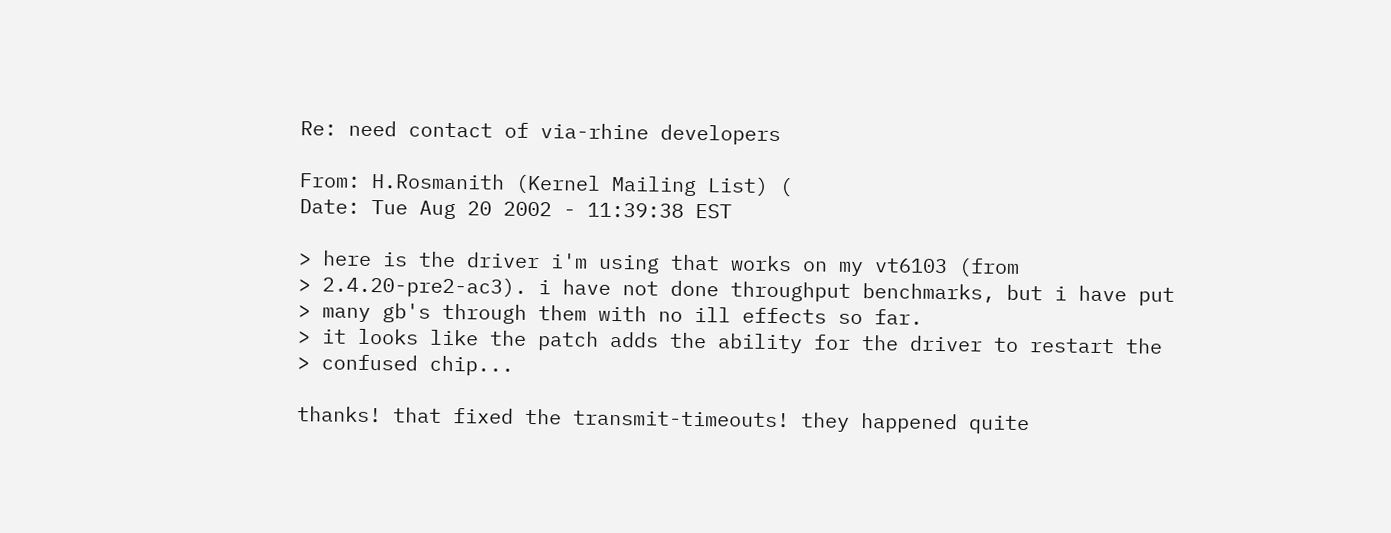Re: need contact of via-rhine developers

From: H.Rosmanith (Kernel Mailing List) (
Date: Tue Aug 20 2002 - 11:39:38 EST

> here is the driver i'm using that works on my vt6103 (from
> 2.4.20-pre2-ac3). i have not done throughput benchmarks, but i have put
> many gb's through them with no ill effects so far.
> it looks like the patch adds the ability for the driver to restart the
> confused chip...

thanks! that fixed the transmit-timeouts! they happened quite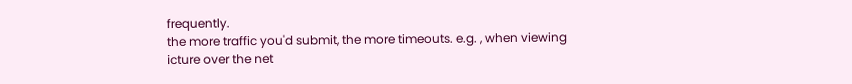frequently.
the more traffic you'd submit, the more timeouts. e.g. , when viewing
icture over the net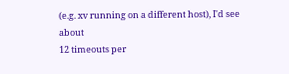(e.g. xv running on a different host), I'd see about
12 timeouts per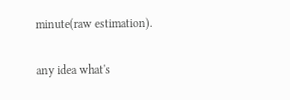minute(raw estimation).

any idea what's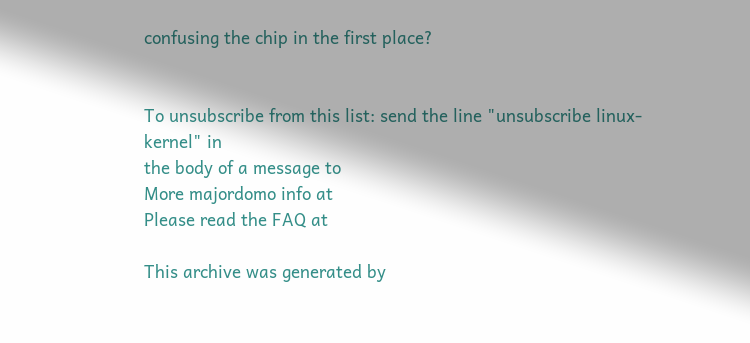confusing the chip in the first place?


To unsubscribe from this list: send the line "unsubscribe linux-kernel" in
the body of a message to
More majordomo info at
Please read the FAQ at

This archive was generated by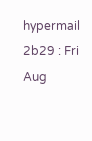hypermail 2b29 : Fri Aug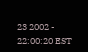23 2002 - 22:00:20 EST